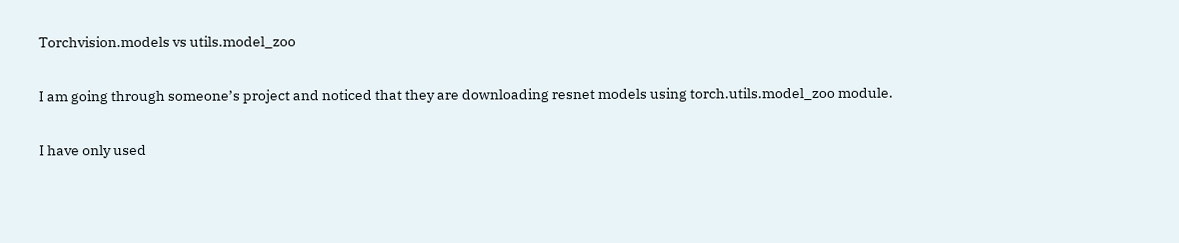Torchvision.models vs utils.model_zoo

I am going through someone’s project and noticed that they are downloading resnet models using torch.utils.model_zoo module.

I have only used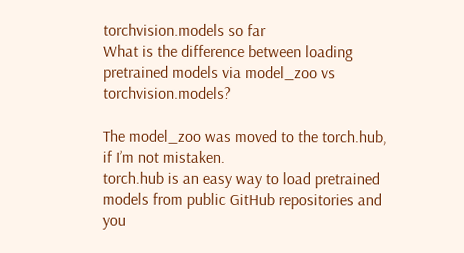torchvision.models so far
What is the difference between loading pretrained models via model_zoo vs torchvision.models?

The model_zoo was moved to the torch.hub, if I’m not mistaken.
torch.hub is an easy way to load pretrained models from public GitHub repositories and you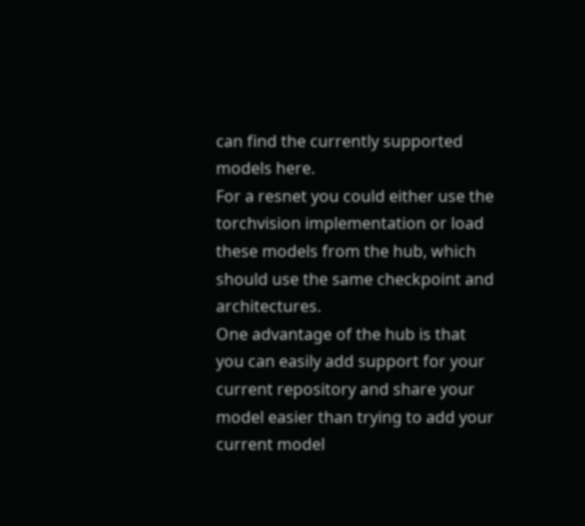can find the currently supported models here.
For a resnet you could either use the torchvision implementation or load these models from the hub, which should use the same checkpoint and architectures.
One advantage of the hub is that you can easily add support for your current repository and share your model easier than trying to add your current model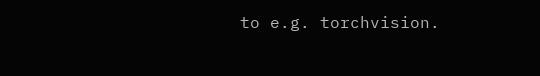to e.g. torchvision.